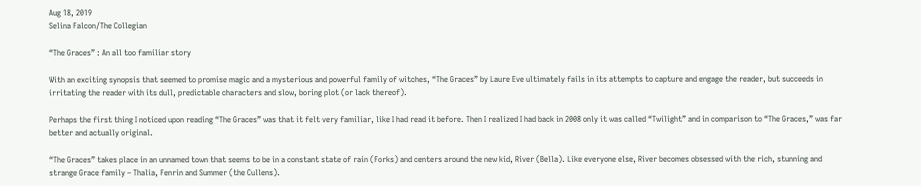Aug 18, 2019
Selina Falcon/The Collegian

“The Graces” : An all too familiar story

With an exciting synopsis that seemed to promise magic and a mysterious and powerful family of witches, “The Graces” by Laure Eve ultimately fails in its attempts to capture and engage the reader, but succeeds in irritating the reader with its dull, predictable characters and slow, boring plot (or lack thereof).

Perhaps the first thing I noticed upon reading “The Graces” was that it felt very familiar, like I had read it before. Then I realized I had back in 2008 only it was called “Twilight” and in comparison to “The Graces,” was far better and actually original.

“The Graces” takes place in an unnamed town that seems to be in a constant state of rain (Forks) and centers around the new kid, River (Bella). Like everyone else, River becomes obsessed with the rich, stunning and strange Grace family – Thalia, Fenrin and Summer (the Cullens).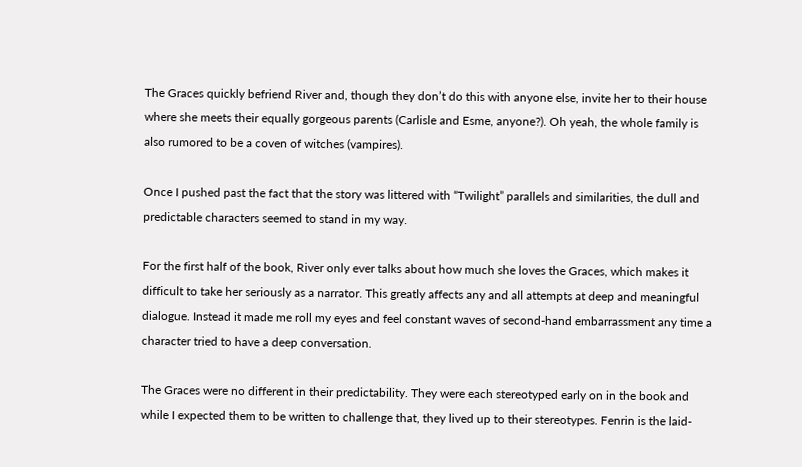The Graces quickly befriend River and, though they don’t do this with anyone else, invite her to their house where she meets their equally gorgeous parents (Carlisle and Esme, anyone?). Oh yeah, the whole family is also rumored to be a coven of witches (vampires).

Once I pushed past the fact that the story was littered with “Twilight” parallels and similarities, the dull and predictable characters seemed to stand in my way.

For the first half of the book, River only ever talks about how much she loves the Graces, which makes it difficult to take her seriously as a narrator. This greatly affects any and all attempts at deep and meaningful dialogue. Instead it made me roll my eyes and feel constant waves of second-hand embarrassment any time a character tried to have a deep conversation.

The Graces were no different in their predictability. They were each stereotyped early on in the book and while I expected them to be written to challenge that, they lived up to their stereotypes. Fenrin is the laid-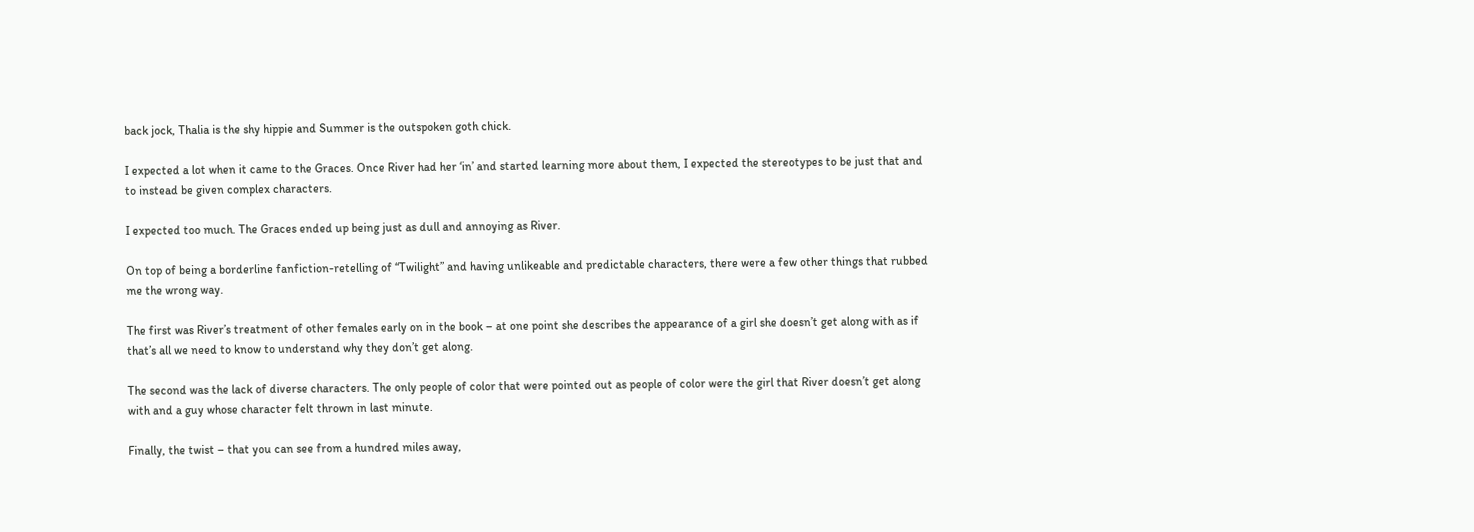back jock, Thalia is the shy hippie and Summer is the outspoken goth chick.

I expected a lot when it came to the Graces. Once River had her ‘in’ and started learning more about them, I expected the stereotypes to be just that and to instead be given complex characters.

I expected too much. The Graces ended up being just as dull and annoying as River.

On top of being a borderline fanfiction-retelling of “Twilight” and having unlikeable and predictable characters, there were a few other things that rubbed me the wrong way.

The first was River’s treatment of other females early on in the book – at one point she describes the appearance of a girl she doesn’t get along with as if that’s all we need to know to understand why they don’t get along.

The second was the lack of diverse characters. The only people of color that were pointed out as people of color were the girl that River doesn’t get along with and a guy whose character felt thrown in last minute.

Finally, the twist – that you can see from a hundred miles away,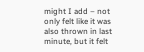might I add – not only felt like it was also thrown in last minute, but it felt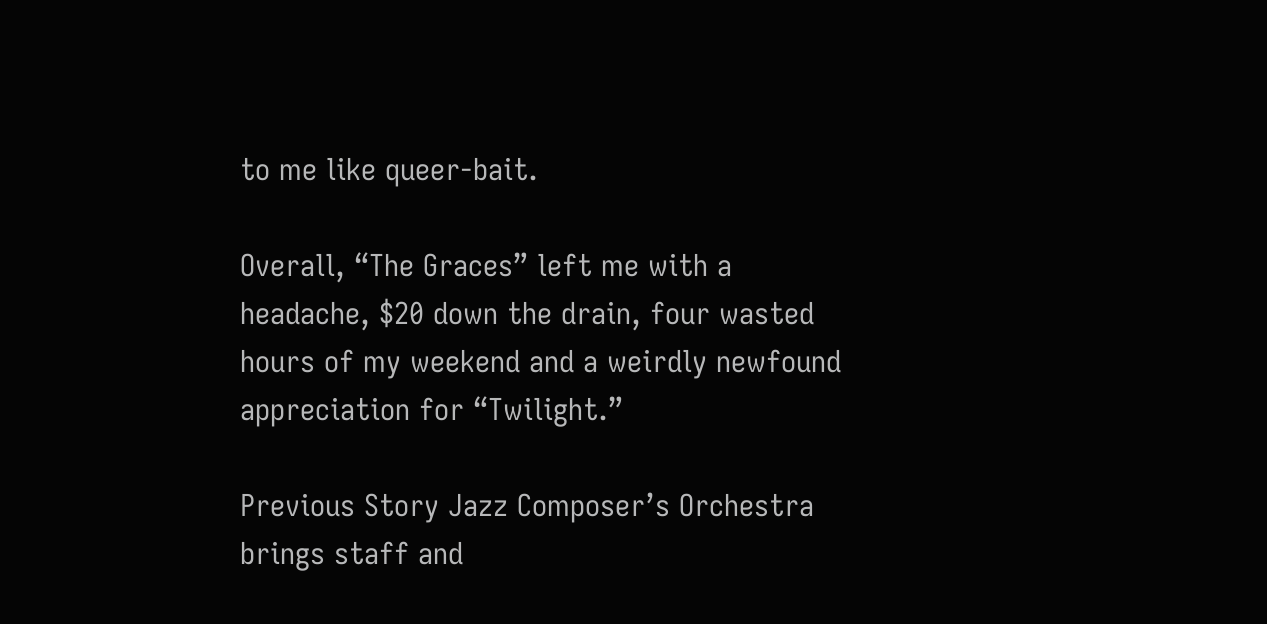to me like queer-bait.

Overall, “The Graces” left me with a headache, $20 down the drain, four wasted hours of my weekend and a weirdly newfound appreciation for “Twilight.”

Previous Story Jazz Composer’s Orchestra brings staff and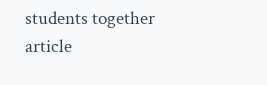students together article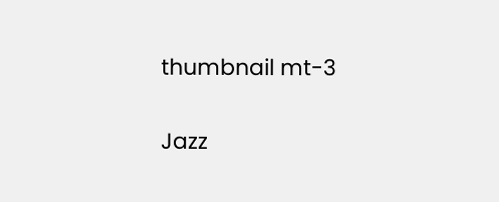thumbnail mt-3

Jazz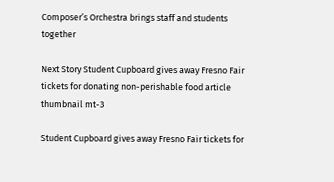Composer’s Orchestra brings staff and students together

Next Story Student Cupboard gives away Fresno Fair tickets for donating non-perishable food article thumbnail mt-3

Student Cupboard gives away Fresno Fair tickets for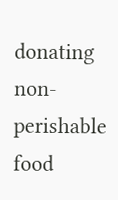donating non-perishable food